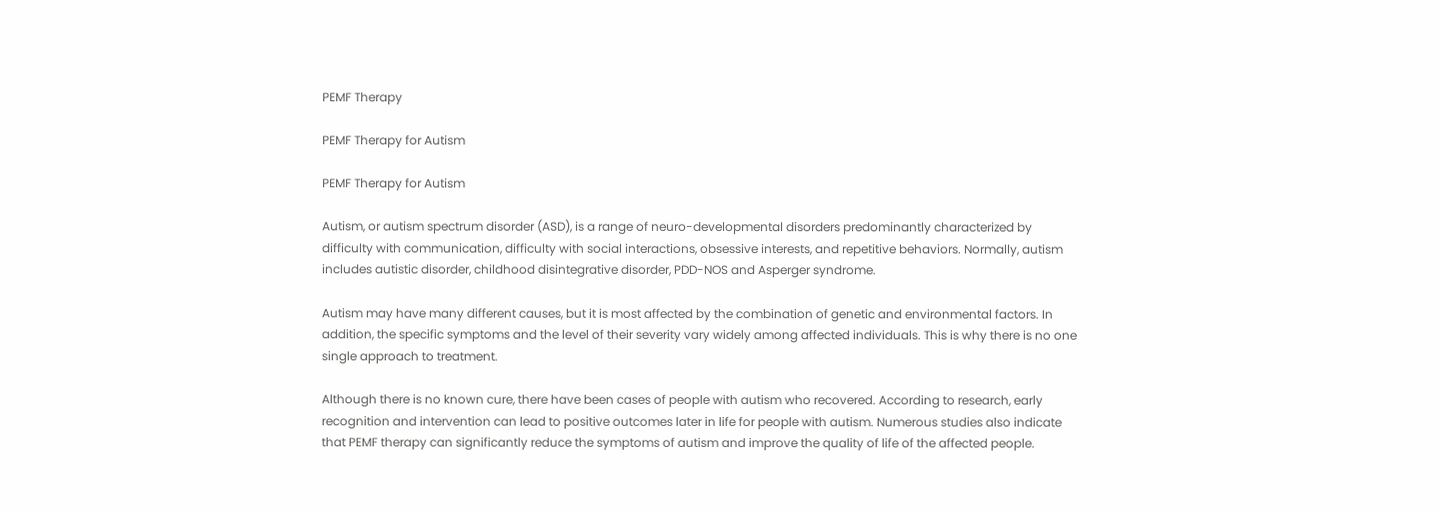PEMF Therapy

PEMF Therapy for Autism

PEMF Therapy for Autism

Autism, or autism spectrum disorder (ASD), is a range of neuro-developmental disorders predominantly characterized by difficulty with communication, difficulty with social interactions, obsessive interests, and repetitive behaviors. Normally, autism includes autistic disorder, childhood disintegrative disorder, PDD-NOS and Asperger syndrome.

Autism may have many different causes, but it is most affected by the combination of genetic and environmental factors. In addition, the specific symptoms and the level of their severity vary widely among affected individuals. This is why there is no one single approach to treatment.

Although there is no known cure, there have been cases of people with autism who recovered. According to research, early recognition and intervention can lead to positive outcomes later in life for people with autism. Numerous studies also indicate that PEMF therapy can significantly reduce the symptoms of autism and improve the quality of life of the affected people.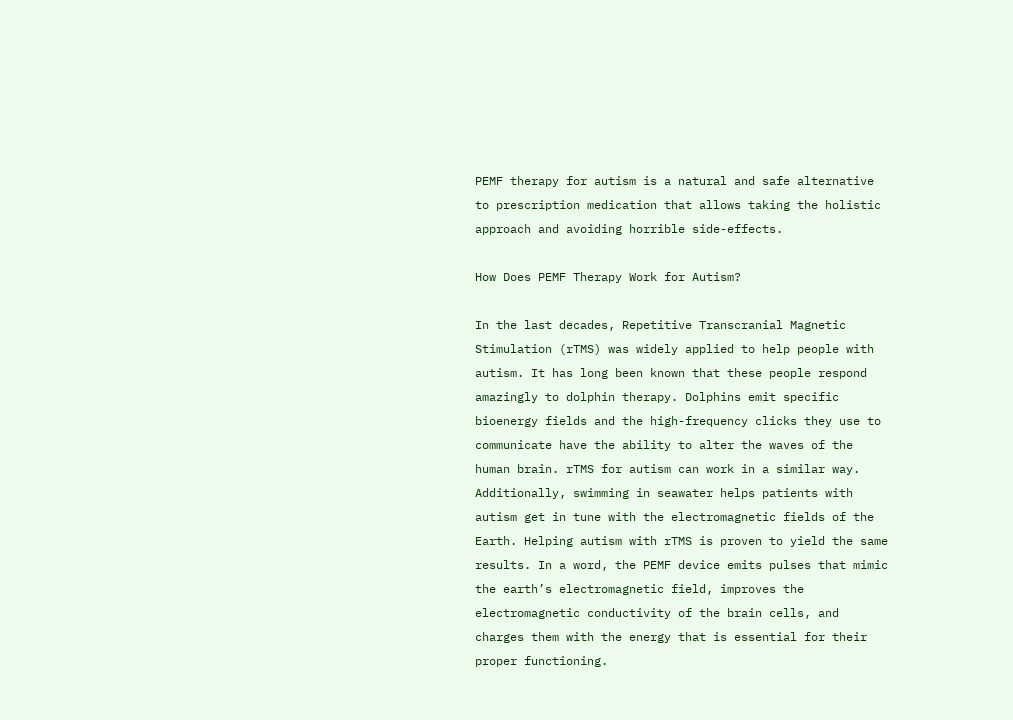PEMF therapy for autism is a natural and safe alternative to prescription medication that allows taking the holistic approach and avoiding horrible side-effects.

How Does PEMF Therapy Work for Autism?

In the last decades, Repetitive Transcranial Magnetic Stimulation (rTMS) was widely applied to help people with autism. It has long been known that these people respond amazingly to dolphin therapy. Dolphins emit specific bioenergy fields and the high-frequency clicks they use to communicate have the ability to alter the waves of the human brain. rTMS for autism can work in a similar way. Additionally, swimming in seawater helps patients with autism get in tune with the electromagnetic fields of the Earth. Helping autism with rTMS is proven to yield the same results. In a word, the PEMF device emits pulses that mimic the earth’s electromagnetic field, improves the electromagnetic conductivity of the brain cells, and charges them with the energy that is essential for their proper functioning.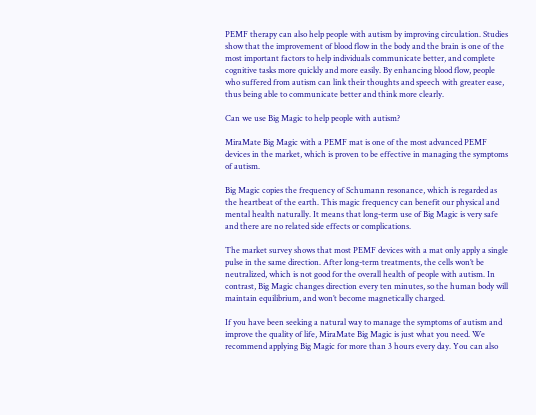PEMF therapy can also help people with autism by improving circulation. Studies show that the improvement of blood flow in the body and the brain is one of the most important factors to help individuals communicate better, and complete cognitive tasks more quickly and more easily. By enhancing blood flow, people who suffered from autism can link their thoughts and speech with greater ease, thus being able to communicate better and think more clearly.

Can we use Big Magic to help people with autism?

MiraMate Big Magic with a PEMF mat is one of the most advanced PEMF devices in the market, which is proven to be effective in managing the symptoms of autism.

Big Magic copies the frequency of Schumann resonance, which is regarded as the heartbeat of the earth. This magic frequency can benefit our physical and mental health naturally. It means that long-term use of Big Magic is very safe and there are no related side effects or complications.

The market survey shows that most PEMF devices with a mat only apply a single pulse in the same direction. After long-term treatments, the cells won’t be neutralized, which is not good for the overall health of people with autism. In contrast, Big Magic changes direction every ten minutes, so the human body will maintain equilibrium, and won’t become magnetically charged.

If you have been seeking a natural way to manage the symptoms of autism and improve the quality of life, MiraMate Big Magic is just what you need. We recommend applying Big Magic for more than 3 hours every day. You can also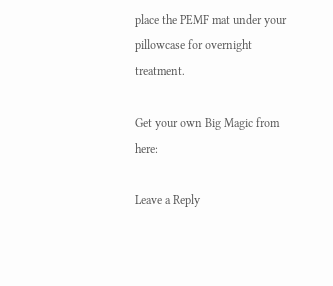place the PEMF mat under your pillowcase for overnight treatment.

Get your own Big Magic from here:

Leave a Reply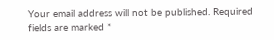Your email address will not be published. Required fields are marked *